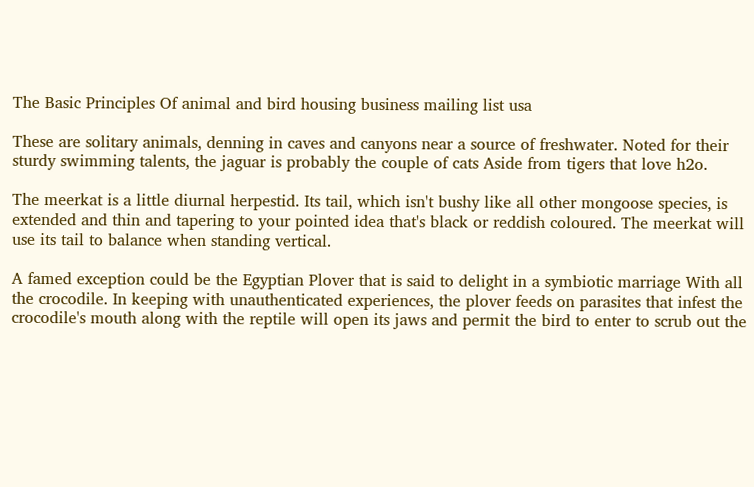The Basic Principles Of animal and bird housing business mailing list usa

These are solitary animals, denning in caves and canyons near a source of freshwater. Noted for their sturdy swimming talents, the jaguar is probably the couple of cats Aside from tigers that love h2o.

The meerkat is a little diurnal herpestid. Its tail, which isn't bushy like all other mongoose species, is extended and thin and tapering to your pointed idea that's black or reddish coloured. The meerkat will use its tail to balance when standing vertical.

A famed exception could be the Egyptian Plover that is said to delight in a symbiotic marriage With all the crocodile. In keeping with unauthenticated experiences, the plover feeds on parasites that infest the crocodile's mouth along with the reptile will open its jaws and permit the bird to enter to scrub out the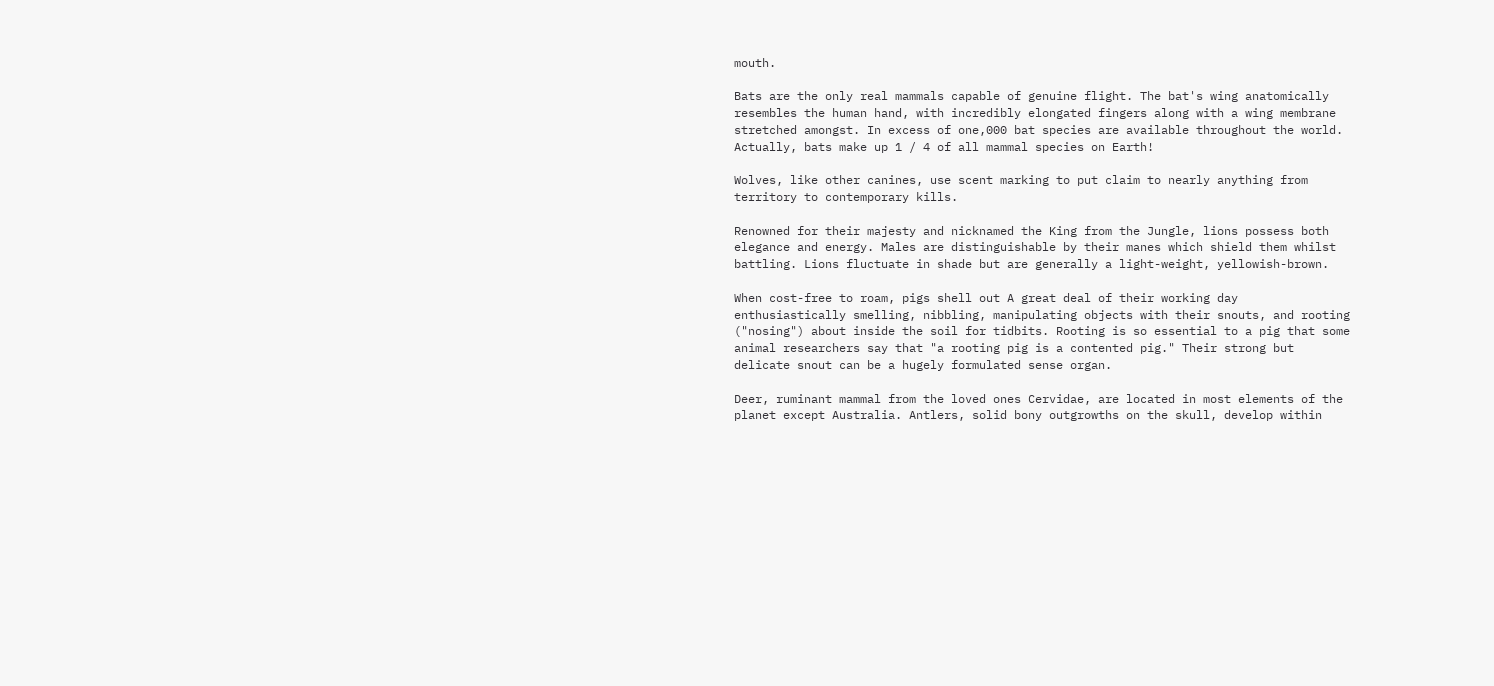mouth.

Bats are the only real mammals capable of genuine flight. The bat's wing anatomically resembles the human hand, with incredibly elongated fingers along with a wing membrane stretched amongst. In excess of one,000 bat species are available throughout the world. Actually, bats make up 1 / 4 of all mammal species on Earth!

Wolves, like other canines, use scent marking to put claim to nearly anything from territory to contemporary kills.

Renowned for their majesty and nicknamed the King from the Jungle, lions possess both elegance and energy. Males are distinguishable by their manes which shield them whilst battling. Lions fluctuate in shade but are generally a light-weight, yellowish-brown.

When cost-free to roam, pigs shell out A great deal of their working day enthusiastically smelling, nibbling, manipulating objects with their snouts, and rooting ("nosing") about inside the soil for tidbits. Rooting is so essential to a pig that some animal researchers say that "a rooting pig is a contented pig." Their strong but delicate snout can be a hugely formulated sense organ.

Deer, ruminant mammal from the loved ones Cervidae, are located in most elements of the planet except Australia. Antlers, solid bony outgrowths on the skull, develop within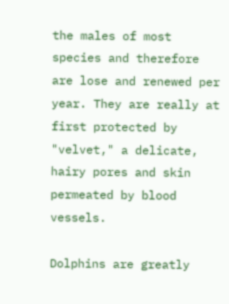the males of most species and therefore are lose and renewed per year. They are really at first protected by "velvet," a delicate, hairy pores and skin permeated by blood vessels.

Dolphins are greatly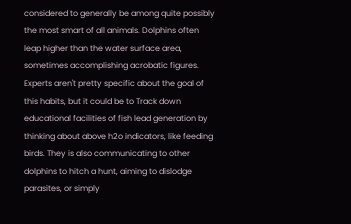considered to generally be among quite possibly the most smart of all animals. Dolphins often leap higher than the water surface area, sometimes accomplishing acrobatic figures. Experts aren't pretty specific about the goal of this habits, but it could be to Track down educational facilities of fish lead generation by thinking about above h2o indicators, like feeding birds. They is also communicating to other dolphins to hitch a hunt, aiming to dislodge parasites, or simply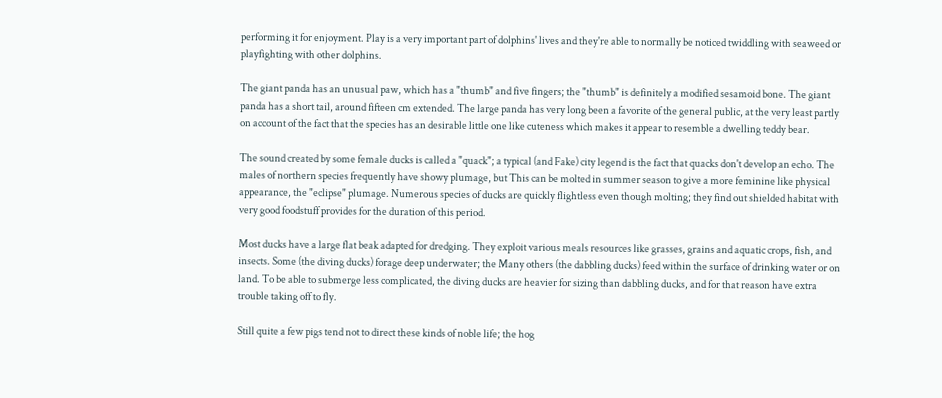performing it for enjoyment. Play is a very important part of dolphins' lives and they're able to normally be noticed twiddling with seaweed or playfighting with other dolphins.

The giant panda has an unusual paw, which has a "thumb" and five fingers; the "thumb" is definitely a modified sesamoid bone. The giant panda has a short tail, around fifteen cm extended. The large panda has very long been a favorite of the general public, at the very least partly on account of the fact that the species has an desirable little one like cuteness which makes it appear to resemble a dwelling teddy bear.

The sound created by some female ducks is called a "quack"; a typical (and Fake) city legend is the fact that quacks don't develop an echo. The males of northern species frequently have showy plumage, but This can be molted in summer season to give a more feminine like physical appearance, the "eclipse" plumage. Numerous species of ducks are quickly flightless even though molting; they find out shielded habitat with very good foodstuff provides for the duration of this period.

Most ducks have a large flat beak adapted for dredging. They exploit various meals resources like grasses, grains and aquatic crops, fish, and insects. Some (the diving ducks) forage deep underwater; the Many others (the dabbling ducks) feed within the surface of drinking water or on land. To be able to submerge less complicated, the diving ducks are heavier for sizing than dabbling ducks, and for that reason have extra trouble taking off to fly.

Still quite a few pigs tend not to direct these kinds of noble life; the hog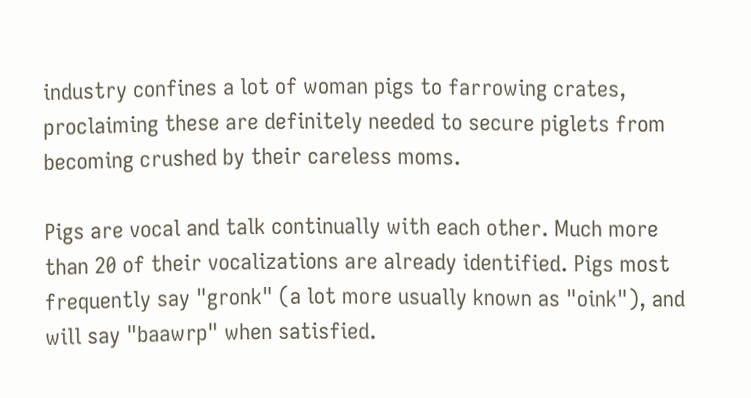industry confines a lot of woman pigs to farrowing crates, proclaiming these are definitely needed to secure piglets from becoming crushed by their careless moms.

Pigs are vocal and talk continually with each other. Much more than 20 of their vocalizations are already identified. Pigs most frequently say "gronk" (a lot more usually known as "oink"), and will say "baawrp" when satisfied.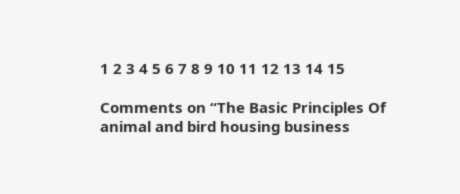1 2 3 4 5 6 7 8 9 10 11 12 13 14 15

Comments on “The Basic Principles Of animal and bird housing business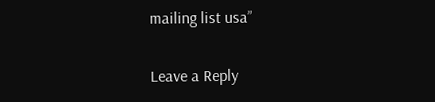mailing list usa”

Leave a Reply